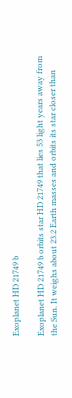Exoplanet HD 21749 b

Exoplanet HD 21749 b orbits star HD 21749 that lies 53 light years away from the Sun. It weighs about 23.2 Earth masses and orbits its star closer than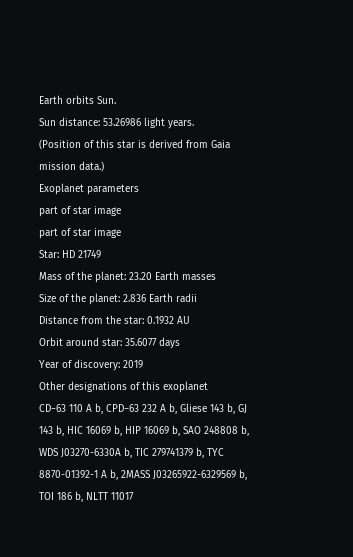Earth orbits Sun.
Sun distance: 53.26986 light years.
(Position of this star is derived from Gaia mission data.)
Exoplanet parameters
part of star image
part of star image
Star: HD 21749
Mass of the planet: 23.20 Earth masses
Size of the planet: 2.836 Earth radii
Distance from the star: 0.1932 AU
Orbit around star: 35.6077 days
Year of discovery: 2019
Other designations of this exoplanet
CD−63 110 A b, CPD−63 232 A b, Gliese 143 b, GJ 143 b, HIC 16069 b, HIP 16069 b, SAO 248808 b, WDS J03270-6330A b, TIC 279741379 b, TYC 8870-01392-1 A b, 2MASS J03265922-6329569 b, TOI 186 b, NLTT 11017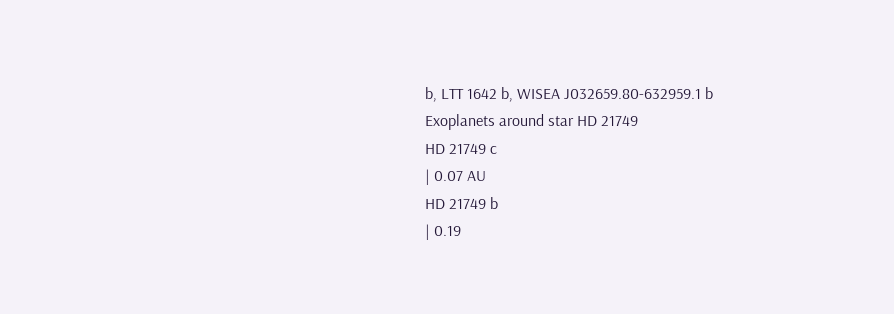b, LTT 1642 b, WISEA J032659.80-632959.1 b
Exoplanets around star HD 21749
HD 21749 c
| 0.07 AU
HD 21749 b
| 0.19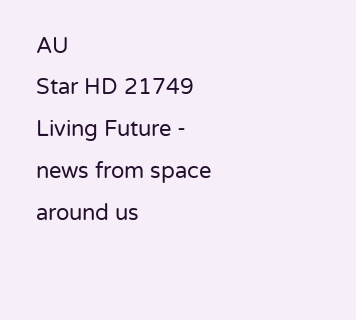AU
Star HD 21749
Living Future - news from space around us